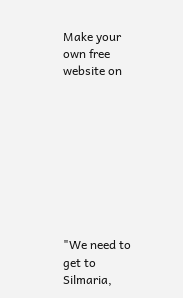Make your own free website on









"We need to get to Silmaria,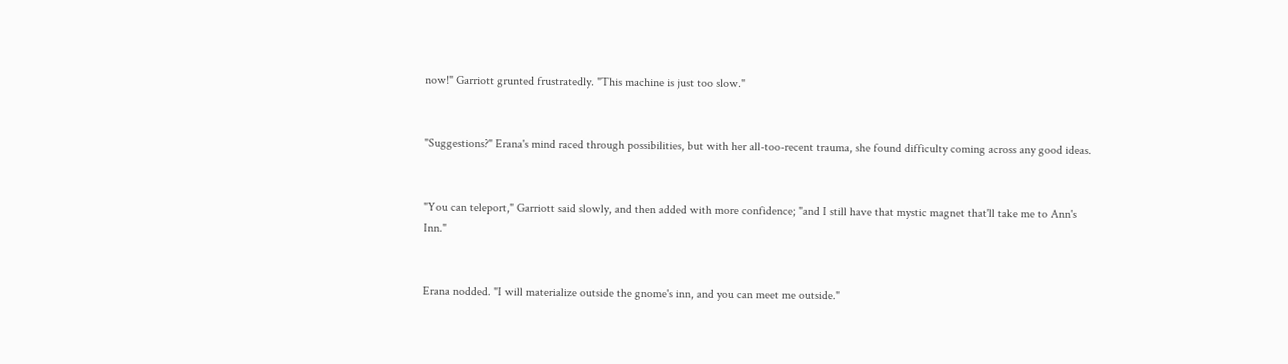now!" Garriott grunted frustratedly. "This machine is just too slow."


"Suggestions?" Erana's mind raced through possibilities, but with her all-too-recent trauma, she found difficulty coming across any good ideas.


"You can teleport," Garriott said slowly, and then added with more confidence; "and I still have that mystic magnet that'll take me to Ann's Inn."


Erana nodded. "I will materialize outside the gnome's inn, and you can meet me outside."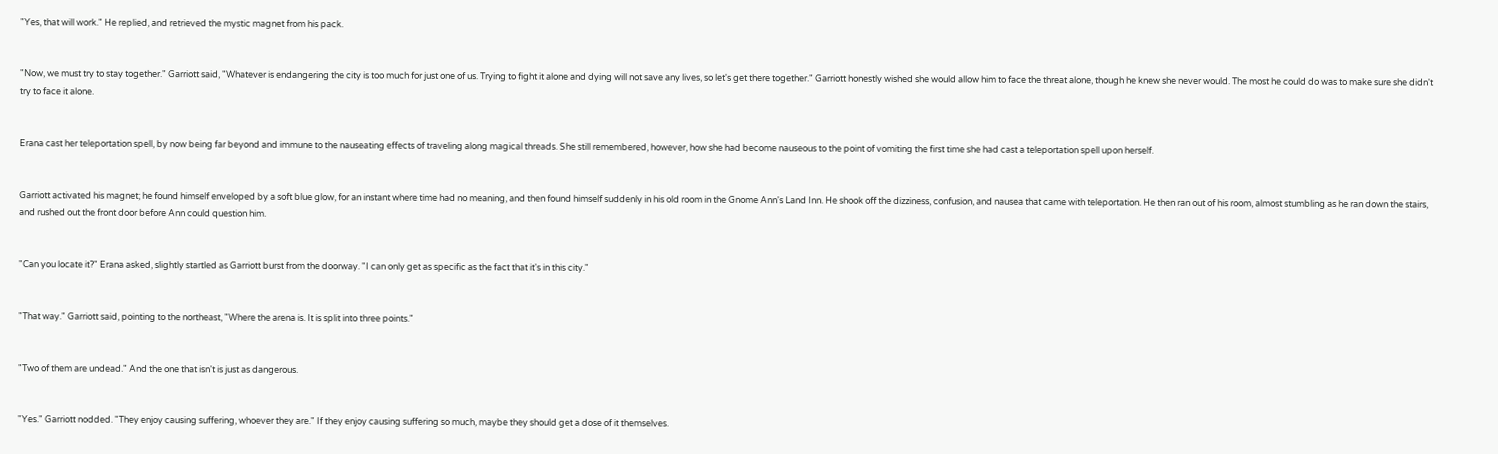"Yes, that will work." He replied, and retrieved the mystic magnet from his pack.


"Now, we must try to stay together." Garriott said, "Whatever is endangering the city is too much for just one of us. Trying to fight it alone and dying will not save any lives, so let's get there together." Garriott honestly wished she would allow him to face the threat alone, though he knew she never would. The most he could do was to make sure she didn't try to face it alone.


Erana cast her teleportation spell, by now being far beyond and immune to the nauseating effects of traveling along magical threads. She still remembered, however, how she had become nauseous to the point of vomiting the first time she had cast a teleportation spell upon herself.


Garriott activated his magnet; he found himself enveloped by a soft blue glow, for an instant where time had no meaning, and then found himself suddenly in his old room in the Gnome Ann's Land Inn. He shook off the dizziness, confusion, and nausea that came with teleportation. He then ran out of his room, almost stumbling as he ran down the stairs, and rushed out the front door before Ann could question him.


"Can you locate it?" Erana asked, slightly startled as Garriott burst from the doorway. "I can only get as specific as the fact that it's in this city."


"That way." Garriott said, pointing to the northeast, "Where the arena is. It is split into three points."


"Two of them are undead." And the one that isn't is just as dangerous.


"Yes." Garriott nodded. "They enjoy causing suffering, whoever they are." If they enjoy causing suffering so much, maybe they should get a dose of it themselves.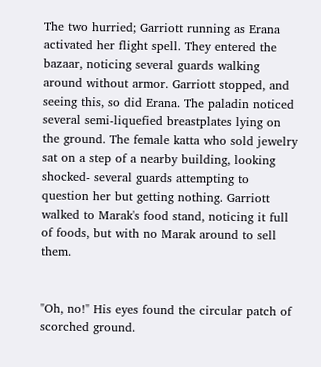The two hurried; Garriott running as Erana activated her flight spell. They entered the bazaar, noticing several guards walking around without armor. Garriott stopped, and seeing this, so did Erana. The paladin noticed several semi-liquefied breastplates lying on the ground. The female katta who sold jewelry sat on a step of a nearby building, looking shocked- several guards attempting to question her but getting nothing. Garriott walked to Marak's food stand, noticing it full of foods, but with no Marak around to sell them.


"Oh, no!" His eyes found the circular patch of scorched ground.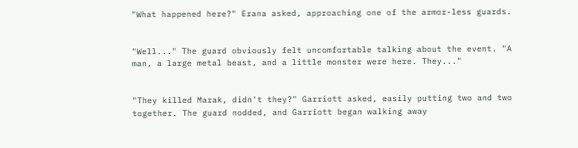"What happened here?" Erana asked, approaching one of the armor-less guards.


"Well..." The guard obviously felt uncomfortable talking about the event. "A man, a large metal beast, and a little monster were here. They..."


"They killed Marak, didn't they?" Garriott asked, easily putting two and two together. The guard nodded, and Garriott began walking away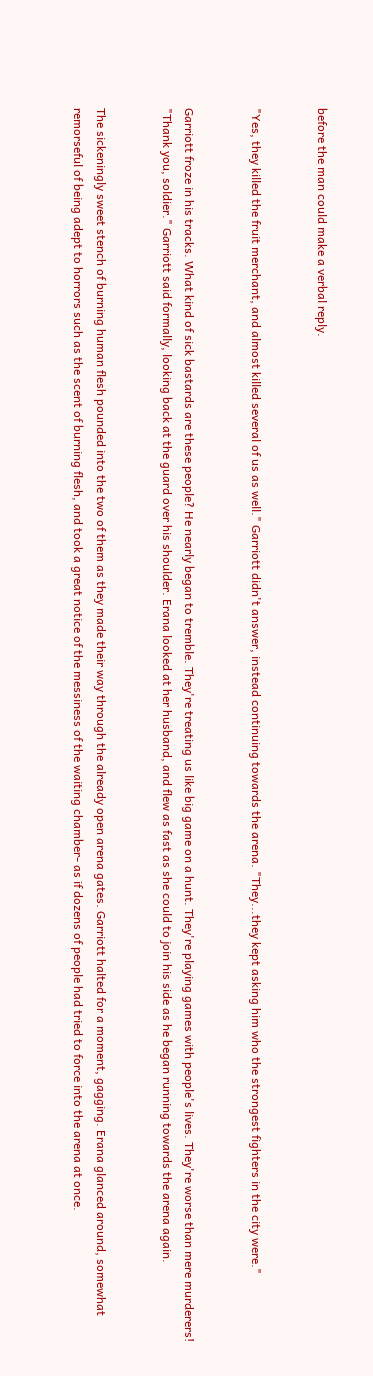before the man could make a verbal reply.


"Yes, they killed the fruit merchant, and almost killed several of us as well." Garriott didn't answer, instead continuing towards the arena. "They...they kept asking him who the strongest fighters in the city were."


Garriott froze in his tracks. What kind of sick bastards are these people? He nearly began to tremble. They're treating us like big game on a hunt. They're playing games with people's lives. They're worse than mere murderers! "Thank you, soldier." Garriott said formally, looking back at the guard over his shoulder. Erana looked at her husband, and flew as fast as she could to join his side as he began running towards the arena again.


The sickeningly sweet stench of burning human flesh pounded into the two of them as they made their way through the already open arena gates. Garriott halted for a moment, gagging. Erana glanced around, somewhat remorseful of being adept to horrors such as the scent of burning flesh, and took a great notice of the messiness of the waiting chamber- as if dozens of people had tried to force into the arena at once.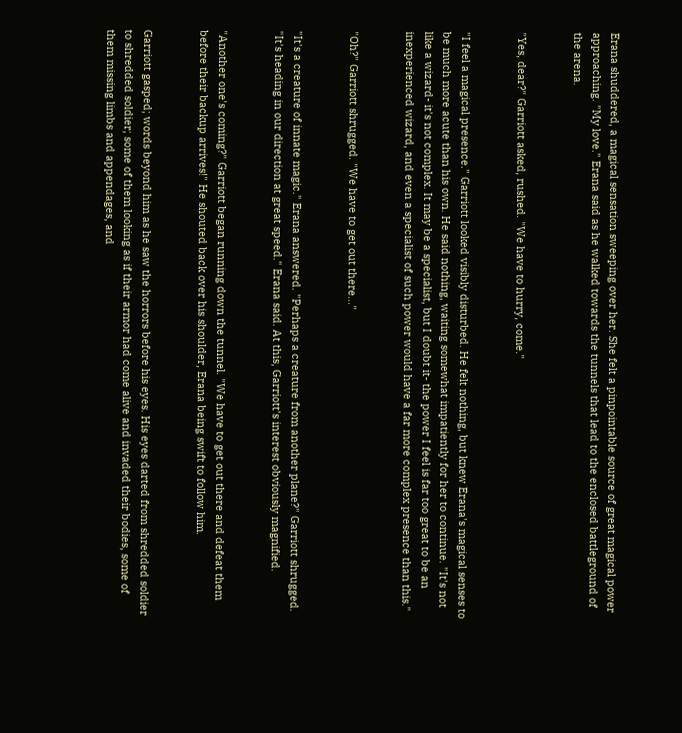Erana shuddered, a magical sensation sweeping over her. She felt a pinpointable source of great magical power approaching. "My love." Erana said as he walked towards the tunnels that lead to the enclosed battleground of the arena.


"Yes, dear?" Garriott asked, rushed. "We have to hurry, come."


"I feel a magical presence." Garriott looked visibly disturbed. He felt nothing, but knew Erana's magical senses to be much more acute than his own. He said nothing, waiting somewhat impatiently for her to continue. "It's not like a wizard- it's not complex. It may be a specialist, but I doubt it- the power I feel is far too great to be an inexperienced wizard, and even a specialist of such power would have a far more complex presence than this."


"Oh?" Garriott shrugged. "We have to get out there..."


"It's a creature of innate magic." Erana answered. "Perhaps a creature from another plane?" Garriott shrugged. "It's heading in our direction at great speed." Erana said. At this, Garriott's interest obviously magnified.


"Another one's coming?" Garriott began running down the tunnel. "We have to get out there and defeat them before their backup arrives!" He shouted back over his shoulder, Erana being swift to follow him.


Garriott gasped; words beyond him as he saw the horrors before his eyes. His eyes darted from shredded soldier to shredded soldier; some of them looking as if their armor had come alive and invaded their bodies, some of them missing limbs and appendages, and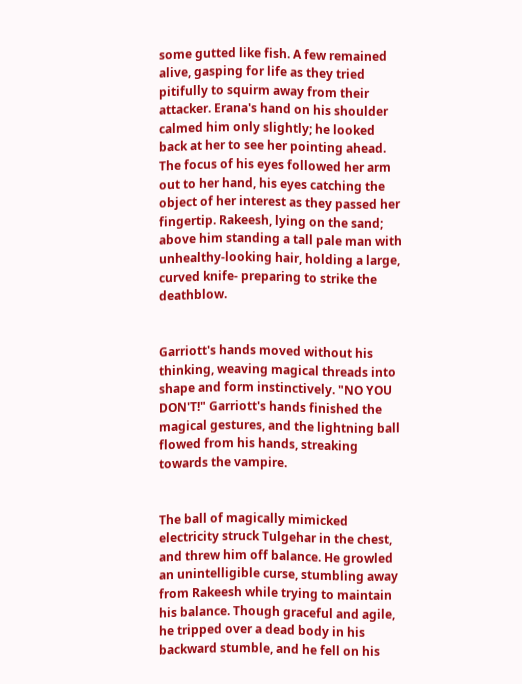some gutted like fish. A few remained alive, gasping for life as they tried pitifully to squirm away from their attacker. Erana's hand on his shoulder calmed him only slightly; he looked back at her to see her pointing ahead. The focus of his eyes followed her arm out to her hand, his eyes catching the object of her interest as they passed her fingertip. Rakeesh, lying on the sand; above him standing a tall pale man with unhealthy-looking hair, holding a large, curved knife- preparing to strike the deathblow.


Garriott's hands moved without his thinking, weaving magical threads into shape and form instinctively. "NO YOU DON'T!" Garriott's hands finished the magical gestures, and the lightning ball flowed from his hands, streaking towards the vampire.


The ball of magically mimicked electricity struck Tulgehar in the chest, and threw him off balance. He growled an unintelligible curse, stumbling away from Rakeesh while trying to maintain his balance. Though graceful and agile, he tripped over a dead body in his backward stumble, and he fell on his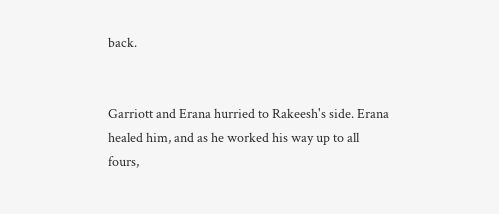back.


Garriott and Erana hurried to Rakeesh's side. Erana healed him, and as he worked his way up to all fours,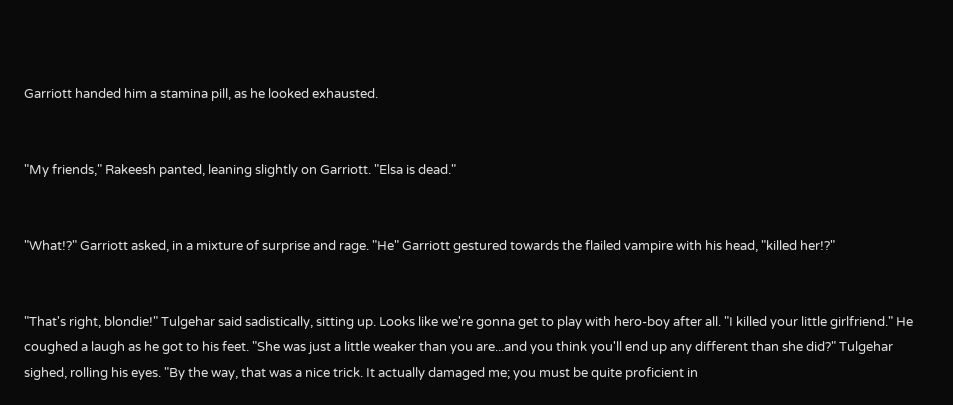Garriott handed him a stamina pill, as he looked exhausted.


"My friends," Rakeesh panted, leaning slightly on Garriott. "Elsa is dead."


"What!?" Garriott asked, in a mixture of surprise and rage. "He" Garriott gestured towards the flailed vampire with his head, "killed her!?"


"That's right, blondie!" Tulgehar said sadistically, sitting up. Looks like we're gonna get to play with hero-boy after all. "I killed your little girlfriend." He coughed a laugh as he got to his feet. "She was just a little weaker than you are...and you think you'll end up any different than she did?" Tulgehar sighed, rolling his eyes. "By the way, that was a nice trick. It actually damaged me; you must be quite proficient in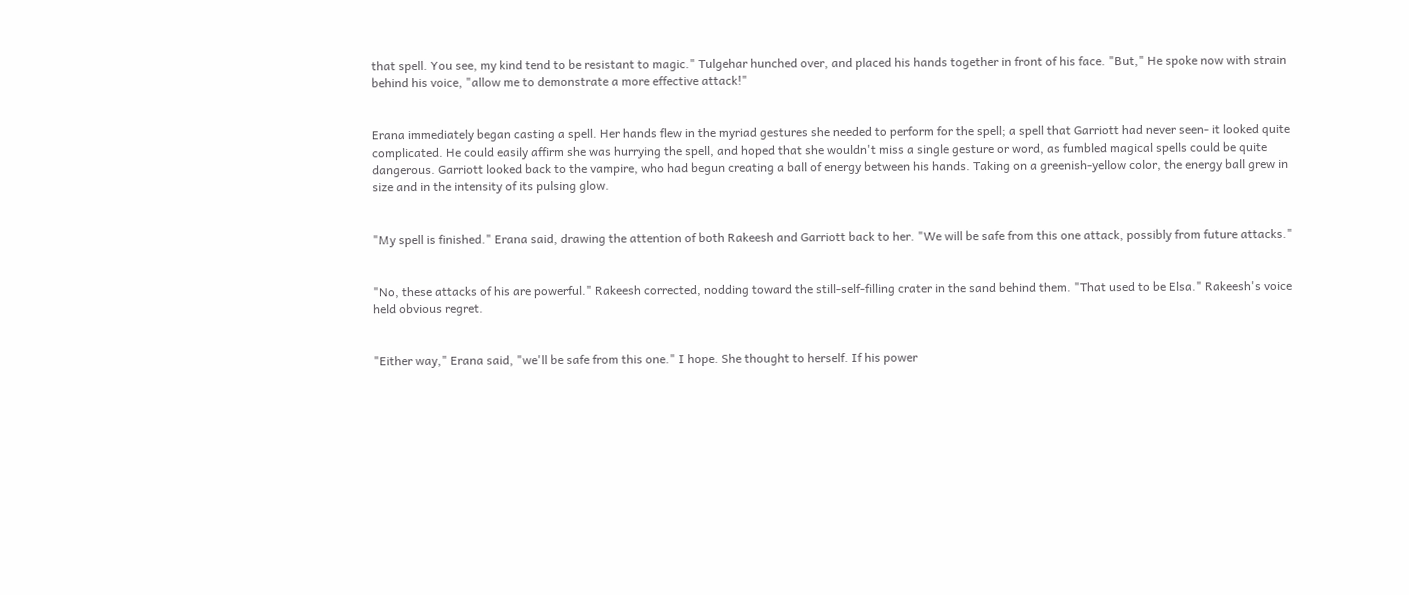that spell. You see, my kind tend to be resistant to magic." Tulgehar hunched over, and placed his hands together in front of his face. "But," He spoke now with strain behind his voice, "allow me to demonstrate a more effective attack!"


Erana immediately began casting a spell. Her hands flew in the myriad gestures she needed to perform for the spell; a spell that Garriott had never seen- it looked quite complicated. He could easily affirm she was hurrying the spell, and hoped that she wouldn't miss a single gesture or word, as fumbled magical spells could be quite dangerous. Garriott looked back to the vampire, who had begun creating a ball of energy between his hands. Taking on a greenish-yellow color, the energy ball grew in size and in the intensity of its pulsing glow.


"My spell is finished." Erana said, drawing the attention of both Rakeesh and Garriott back to her. "We will be safe from this one attack, possibly from future attacks."


"No, these attacks of his are powerful." Rakeesh corrected, nodding toward the still-self-filling crater in the sand behind them. "That used to be Elsa." Rakeesh's voice held obvious regret.


"Either way," Erana said, "we'll be safe from this one." I hope. She thought to herself. If his power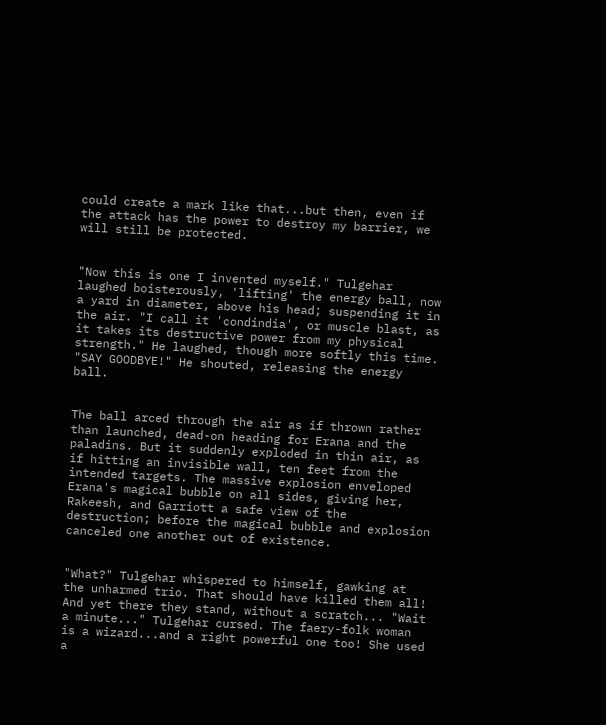could create a mark like that...but then, even if the attack has the power to destroy my barrier, we will still be protected.


"Now this is one I invented myself." Tulgehar laughed boisterously, 'lifting' the energy ball, now a yard in diameter, above his head; suspending it in the air. "I call it 'condindia', or muscle blast, as it takes its destructive power from my physical strength." He laughed, though more softly this time. "SAY GOODBYE!" He shouted, releasing the energy ball.


The ball arced through the air as if thrown rather than launched, dead-on heading for Erana and the paladins. But it suddenly exploded in thin air, as if hitting an invisible wall, ten feet from the intended targets. The massive explosion enveloped Erana's magical bubble on all sides, giving her, Rakeesh, and Garriott a safe view of the destruction; before the magical bubble and explosion canceled one another out of existence.


"What?" Tulgehar whispered to himself, gawking at the unharmed trio. That should have killed them all! And yet there they stand, without a scratch... "Wait a minute..." Tulgehar cursed. The faery-folk woman is a wizard...and a right powerful one too! She used a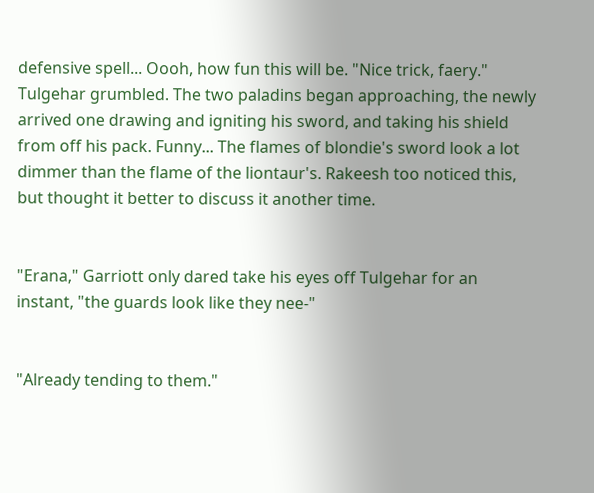defensive spell... Oooh, how fun this will be. "Nice trick, faery." Tulgehar grumbled. The two paladins began approaching, the newly arrived one drawing and igniting his sword, and taking his shield from off his pack. Funny... The flames of blondie's sword look a lot dimmer than the flame of the liontaur's. Rakeesh too noticed this, but thought it better to discuss it another time.


"Erana," Garriott only dared take his eyes off Tulgehar for an instant, "the guards look like they nee-"


"Already tending to them."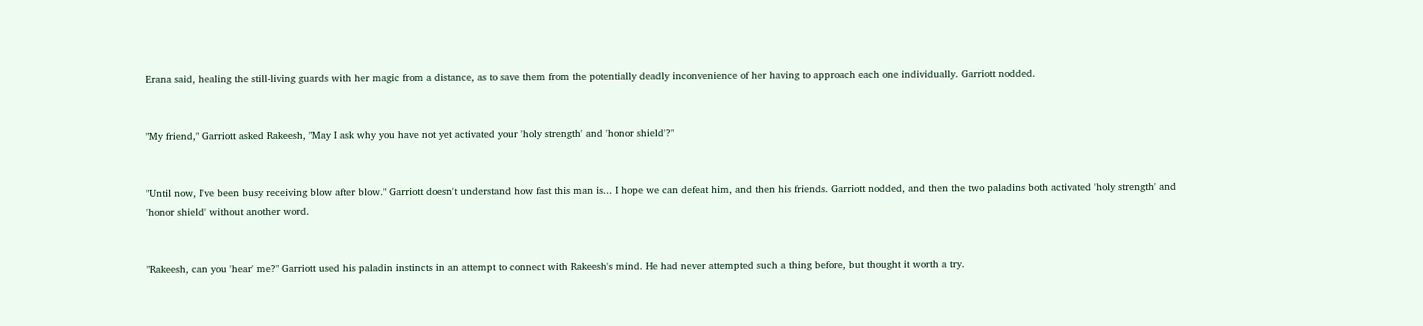Erana said, healing the still-living guards with her magic from a distance, as to save them from the potentially deadly inconvenience of her having to approach each one individually. Garriott nodded.


"My friend," Garriott asked Rakeesh, "May I ask why you have not yet activated your 'holy strength' and 'honor shield'?"


"Until now, I've been busy receiving blow after blow." Garriott doesn't understand how fast this man is... I hope we can defeat him, and then his friends. Garriott nodded, and then the two paladins both activated 'holy strength' and 'honor shield' without another word.


"Rakeesh, can you 'hear' me?" Garriott used his paladin instincts in an attempt to connect with Rakeesh's mind. He had never attempted such a thing before, but thought it worth a try.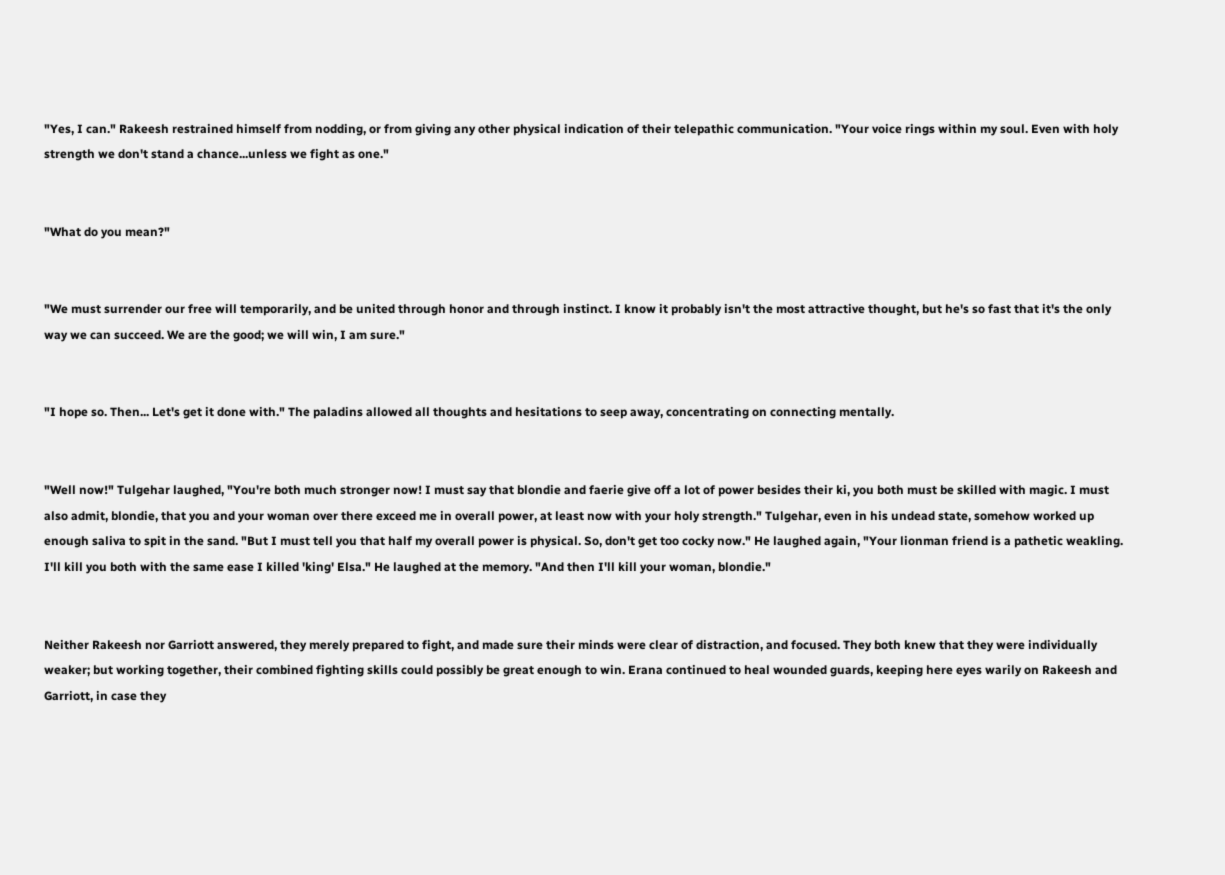"Yes, I can." Rakeesh restrained himself from nodding, or from giving any other physical indication of their telepathic communication. "Your voice rings within my soul. Even with holy strength we don't stand a chance...unless we fight as one."


"What do you mean?"


"We must surrender our free will temporarily, and be united through honor and through instinct. I know it probably isn't the most attractive thought, but he's so fast that it's the only way we can succeed. We are the good; we will win, I am sure."


"I hope so. Then... Let's get it done with." The paladins allowed all thoughts and hesitations to seep away, concentrating on connecting mentally.


"Well now!" Tulgehar laughed, "You're both much stronger now! I must say that blondie and faerie give off a lot of power besides their ki, you both must be skilled with magic. I must also admit, blondie, that you and your woman over there exceed me in overall power, at least now with your holy strength." Tulgehar, even in his undead state, somehow worked up enough saliva to spit in the sand. "But I must tell you that half my overall power is physical. So, don't get too cocky now." He laughed again, "Your lionman friend is a pathetic weakling. I'll kill you both with the same ease I killed 'king' Elsa." He laughed at the memory. "And then I'll kill your woman, blondie."


Neither Rakeesh nor Garriott answered, they merely prepared to fight, and made sure their minds were clear of distraction, and focused. They both knew that they were individually weaker; but working together, their combined fighting skills could possibly be great enough to win. Erana continued to heal wounded guards, keeping here eyes warily on Rakeesh and Garriott, in case they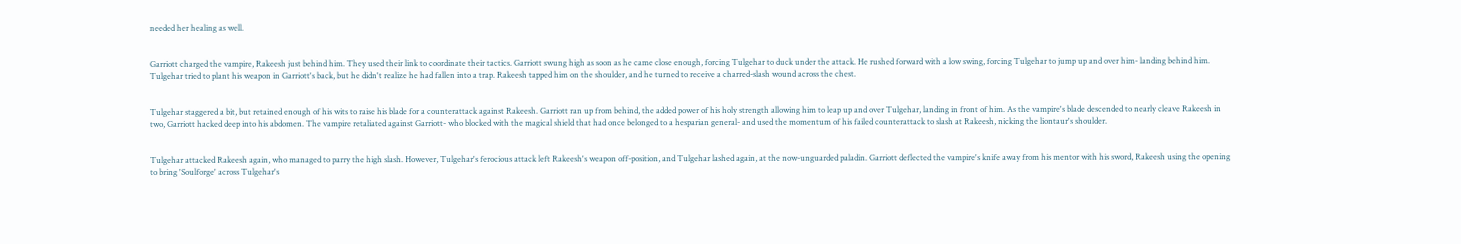needed her healing as well.


Garriott charged the vampire, Rakeesh just behind him. They used their link to coordinate their tactics. Garriott swung high as soon as he came close enough, forcing Tulgehar to duck under the attack. He rushed forward with a low swing, forcing Tulgehar to jump up and over him- landing behind him. Tulgehar tried to plant his weapon in Garriott's back, but he didn't realize he had fallen into a trap. Rakeesh tapped him on the shoulder, and he turned to receive a charred-slash wound across the chest.


Tulgehar staggered a bit, but retained enough of his wits to raise his blade for a counterattack against Rakeesh. Garriott ran up from behind, the added power of his holy strength allowing him to leap up and over Tulgehar, landing in front of him. As the vampire's blade descended to nearly cleave Rakeesh in two, Garriott hacked deep into his abdomen. The vampire retaliated against Garriott- who blocked with the magical shield that had once belonged to a hesparian general- and used the momentum of his failed counterattack to slash at Rakeesh, nicking the liontaur's shoulder.


Tulgehar attacked Rakeesh again, who managed to parry the high slash. However, Tulgehar's ferocious attack left Rakeesh's weapon off-position, and Tulgehar lashed again, at the now-unguarded paladin. Garriott deflected the vampire's knife away from his mentor with his sword, Rakeesh using the opening to bring 'Soulforge' across Tulgehar's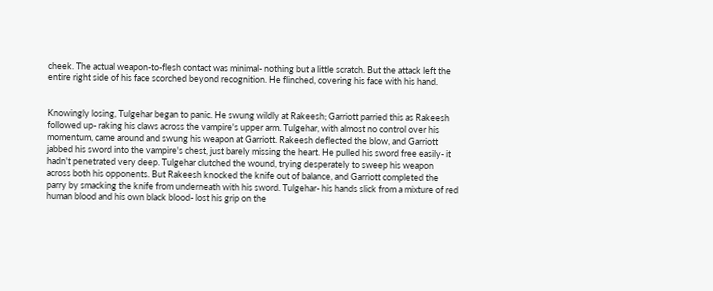cheek. The actual weapon-to-flesh contact was minimal- nothing but a little scratch. But the attack left the entire right side of his face scorched beyond recognition. He flinched, covering his face with his hand.


Knowingly losing, Tulgehar began to panic. He swung wildly at Rakeesh; Garriott parried this as Rakeesh followed up- raking his claws across the vampire's upper arm. Tulgehar, with almost no control over his momentum, came around and swung his weapon at Garriott. Rakeesh deflected the blow, and Garriott jabbed his sword into the vampire's chest, just barely missing the heart. He pulled his sword free easily- it hadn't penetrated very deep. Tulgehar clutched the wound, trying desperately to sweep his weapon across both his opponents. But Rakeesh knocked the knife out of balance, and Garriott completed the parry by smacking the knife from underneath with his sword. Tulgehar- his hands slick from a mixture of red human blood and his own black blood- lost his grip on the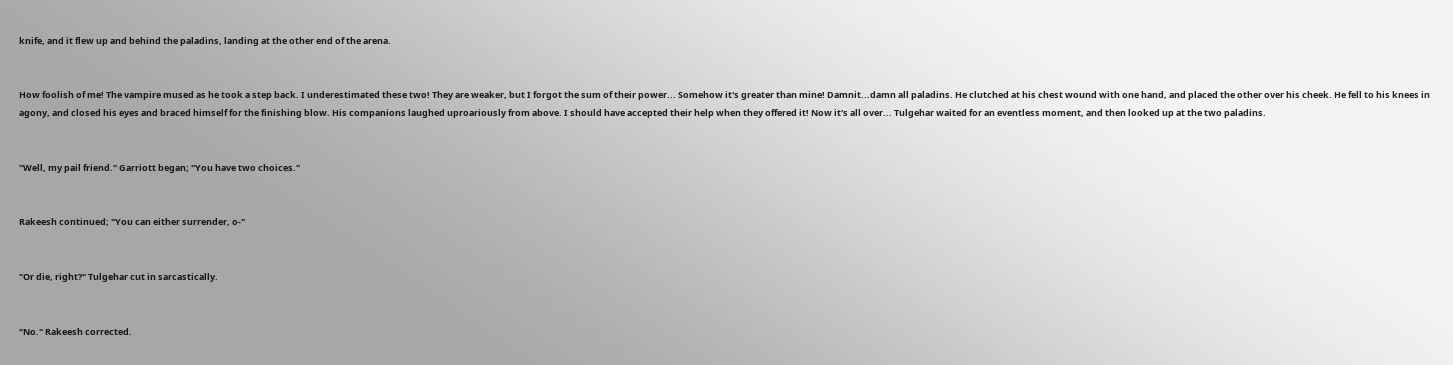knife, and it flew up and behind the paladins, landing at the other end of the arena.


How foolish of me! The vampire mused as he took a step back. I underestimated these two! They are weaker, but I forgot the sum of their power... Somehow it's greater than mine! Damnit...damn all paladins. He clutched at his chest wound with one hand, and placed the other over his cheek. He fell to his knees in agony, and closed his eyes and braced himself for the finishing blow. His companions laughed uproariously from above. I should have accepted their help when they offered it! Now it's all over... Tulgehar waited for an eventless moment, and then looked up at the two paladins.


"Well, my pail friend." Garriott began; "You have two choices."


Rakeesh continued; "You can either surrender, o-"


"Or die, right?" Tulgehar cut in sarcastically.


"No." Rakeesh corrected.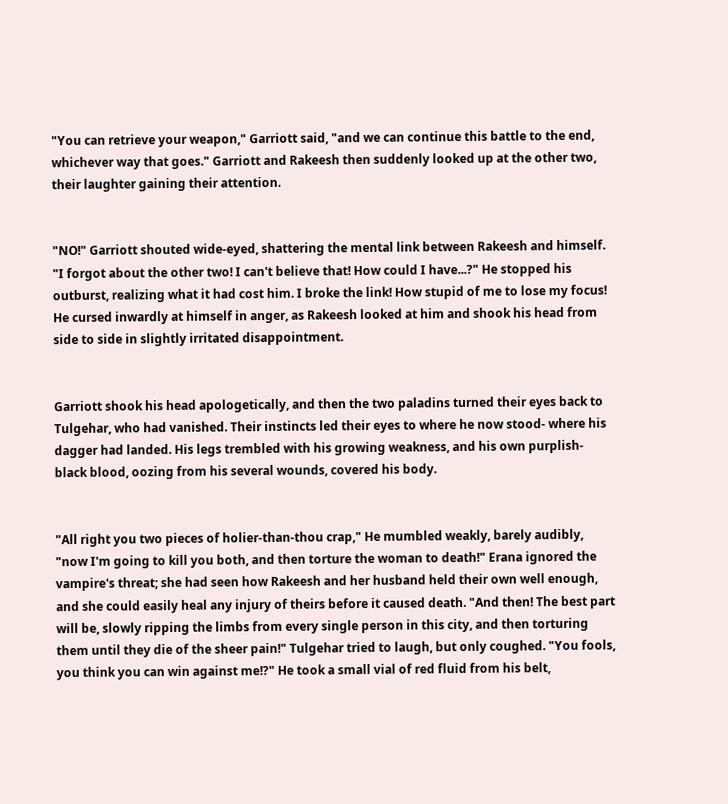"You can retrieve your weapon," Garriott said, "and we can continue this battle to the end, whichever way that goes." Garriott and Rakeesh then suddenly looked up at the other two, their laughter gaining their attention.


"NO!" Garriott shouted wide-eyed, shattering the mental link between Rakeesh and himself. "I forgot about the other two! I can't believe that! How could I have...?" He stopped his outburst, realizing what it had cost him. I broke the link! How stupid of me to lose my focus! He cursed inwardly at himself in anger, as Rakeesh looked at him and shook his head from side to side in slightly irritated disappointment.


Garriott shook his head apologetically, and then the two paladins turned their eyes back to Tulgehar, who had vanished. Their instincts led their eyes to where he now stood- where his dagger had landed. His legs trembled with his growing weakness, and his own purplish-black blood, oozing from his several wounds, covered his body.


"All right you two pieces of holier-than-thou crap," He mumbled weakly, barely audibly, "now I'm going to kill you both, and then torture the woman to death!" Erana ignored the vampire's threat; she had seen how Rakeesh and her husband held their own well enough, and she could easily heal any injury of theirs before it caused death. "And then! The best part will be, slowly ripping the limbs from every single person in this city, and then torturing them until they die of the sheer pain!" Tulgehar tried to laugh, but only coughed. "You fools, you think you can win against me!?" He took a small vial of red fluid from his belt,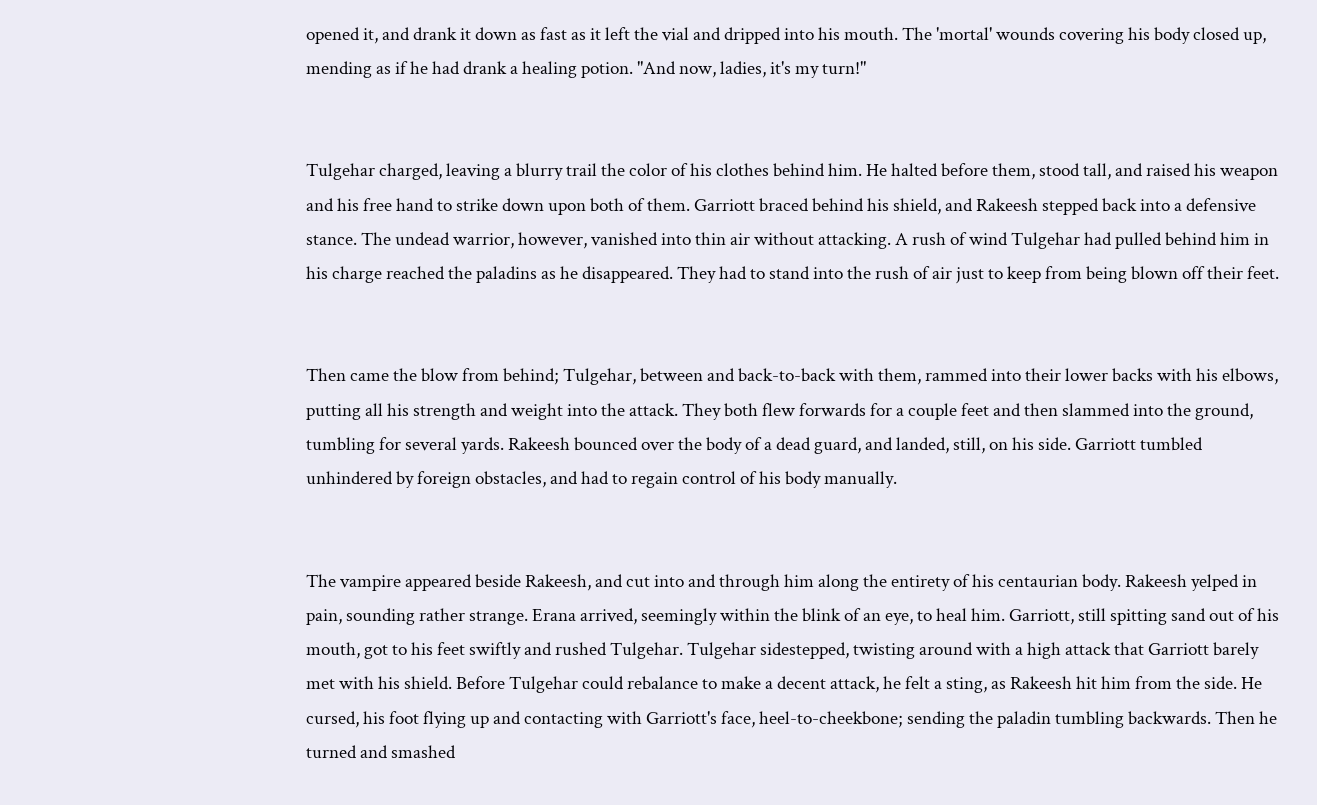opened it, and drank it down as fast as it left the vial and dripped into his mouth. The 'mortal' wounds covering his body closed up, mending as if he had drank a healing potion. "And now, ladies, it's my turn!"


Tulgehar charged, leaving a blurry trail the color of his clothes behind him. He halted before them, stood tall, and raised his weapon and his free hand to strike down upon both of them. Garriott braced behind his shield, and Rakeesh stepped back into a defensive stance. The undead warrior, however, vanished into thin air without attacking. A rush of wind Tulgehar had pulled behind him in his charge reached the paladins as he disappeared. They had to stand into the rush of air just to keep from being blown off their feet.


Then came the blow from behind; Tulgehar, between and back-to-back with them, rammed into their lower backs with his elbows, putting all his strength and weight into the attack. They both flew forwards for a couple feet and then slammed into the ground, tumbling for several yards. Rakeesh bounced over the body of a dead guard, and landed, still, on his side. Garriott tumbled unhindered by foreign obstacles, and had to regain control of his body manually.


The vampire appeared beside Rakeesh, and cut into and through him along the entirety of his centaurian body. Rakeesh yelped in pain, sounding rather strange. Erana arrived, seemingly within the blink of an eye, to heal him. Garriott, still spitting sand out of his mouth, got to his feet swiftly and rushed Tulgehar. Tulgehar sidestepped, twisting around with a high attack that Garriott barely met with his shield. Before Tulgehar could rebalance to make a decent attack, he felt a sting, as Rakeesh hit him from the side. He cursed, his foot flying up and contacting with Garriott's face, heel-to-cheekbone; sending the paladin tumbling backwards. Then he turned and smashed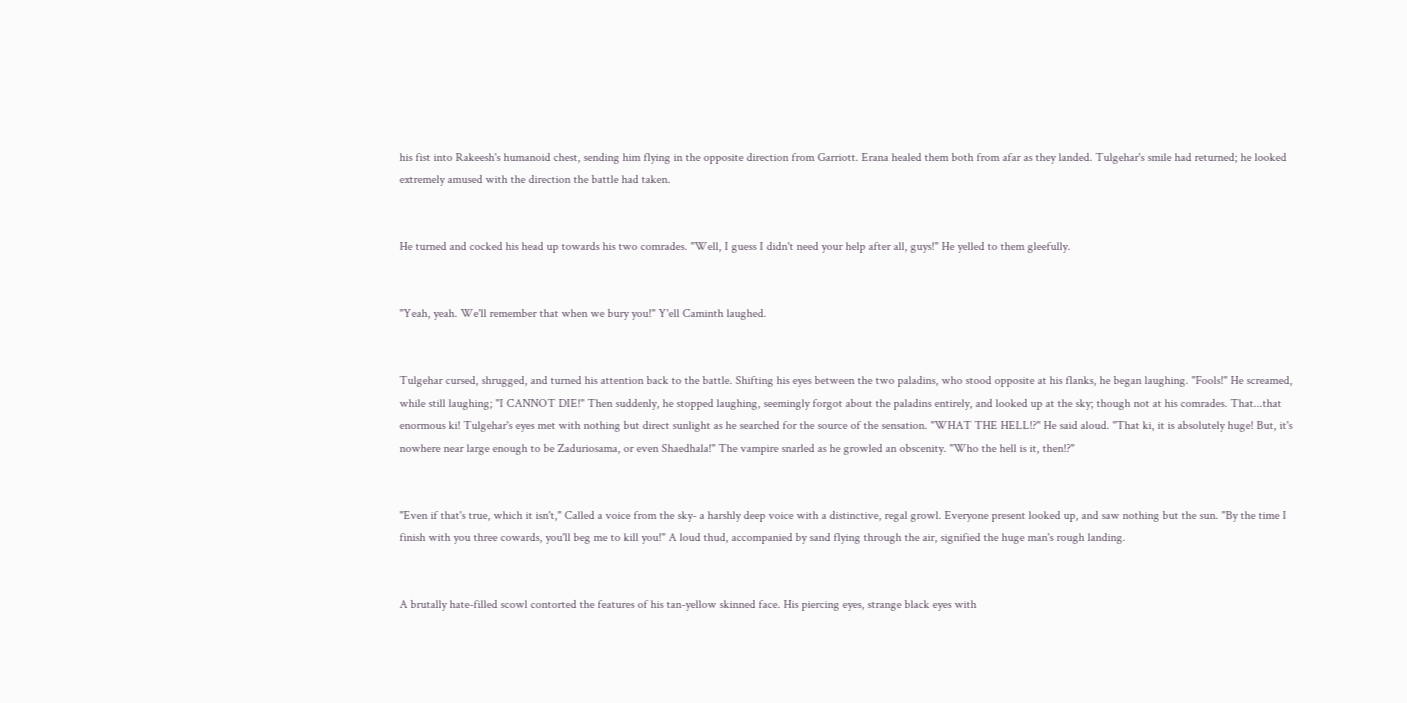his fist into Rakeesh's humanoid chest, sending him flying in the opposite direction from Garriott. Erana healed them both from afar as they landed. Tulgehar's smile had returned; he looked extremely amused with the direction the battle had taken.


He turned and cocked his head up towards his two comrades. "Well, I guess I didn't need your help after all, guys!" He yelled to them gleefully.


"Yeah, yeah. We'll remember that when we bury you!" Y'ell Caminth laughed.


Tulgehar cursed, shrugged, and turned his attention back to the battle. Shifting his eyes between the two paladins, who stood opposite at his flanks, he began laughing. "Fools!" He screamed, while still laughing; "I CANNOT DIE!" Then suddenly, he stopped laughing, seemingly forgot about the paladins entirely, and looked up at the sky; though not at his comrades. That...that enormous ki! Tulgehar's eyes met with nothing but direct sunlight as he searched for the source of the sensation. "WHAT THE HELL!?" He said aloud. "That ki, it is absolutely huge! But, it's nowhere near large enough to be Zaduriosama, or even Shaedhala!" The vampire snarled as he growled an obscenity. "Who the hell is it, then!?"


"Even if that's true, which it isn't," Called a voice from the sky- a harshly deep voice with a distinctive, regal growl. Everyone present looked up, and saw nothing but the sun. "By the time I finish with you three cowards, you'll beg me to kill you!" A loud thud, accompanied by sand flying through the air, signified the huge man's rough landing.


A brutally hate-filled scowl contorted the features of his tan-yellow skinned face. His piercing eyes, strange black eyes with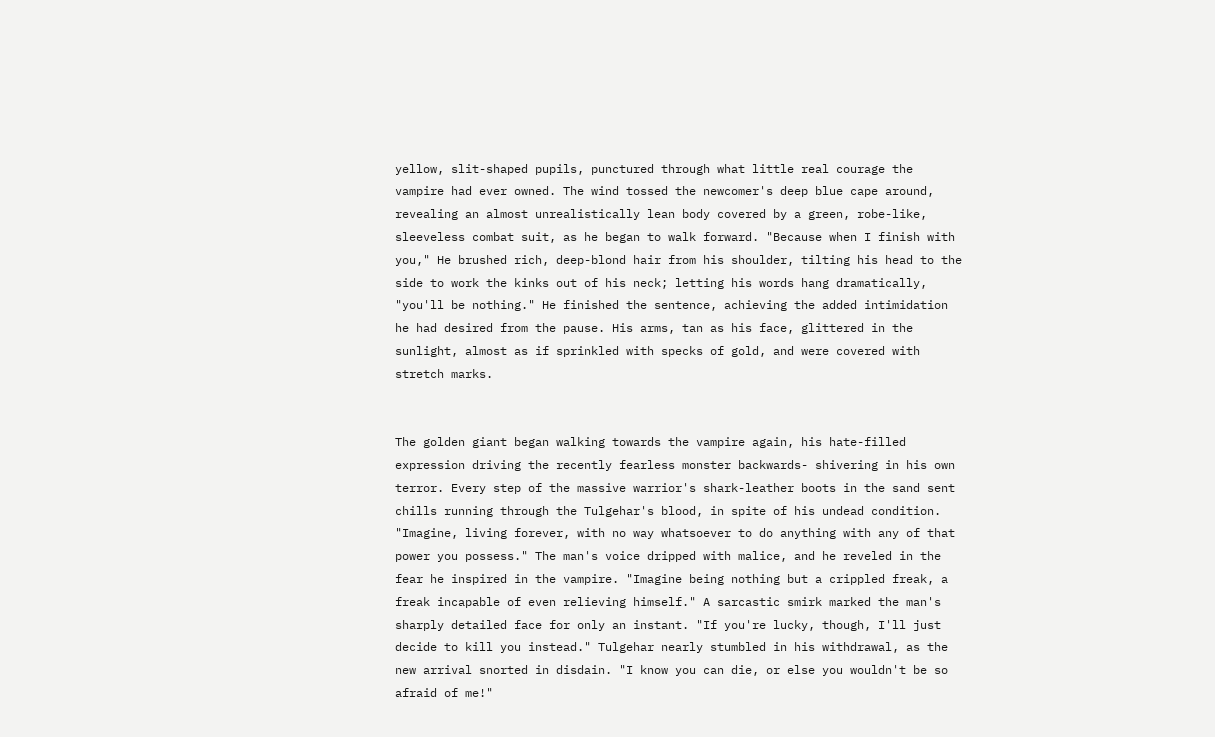yellow, slit-shaped pupils, punctured through what little real courage the vampire had ever owned. The wind tossed the newcomer's deep blue cape around, revealing an almost unrealistically lean body covered by a green, robe-like, sleeveless combat suit, as he began to walk forward. "Because when I finish with you," He brushed rich, deep-blond hair from his shoulder, tilting his head to the side to work the kinks out of his neck; letting his words hang dramatically, "you'll be nothing." He finished the sentence, achieving the added intimidation he had desired from the pause. His arms, tan as his face, glittered in the sunlight, almost as if sprinkled with specks of gold, and were covered with stretch marks.


The golden giant began walking towards the vampire again, his hate-filled expression driving the recently fearless monster backwards- shivering in his own terror. Every step of the massive warrior's shark-leather boots in the sand sent chills running through the Tulgehar's blood, in spite of his undead condition. "Imagine, living forever, with no way whatsoever to do anything with any of that power you possess." The man's voice dripped with malice, and he reveled in the fear he inspired in the vampire. "Imagine being nothing but a crippled freak, a freak incapable of even relieving himself." A sarcastic smirk marked the man's sharply detailed face for only an instant. "If you're lucky, though, I'll just decide to kill you instead." Tulgehar nearly stumbled in his withdrawal, as the new arrival snorted in disdain. "I know you can die, or else you wouldn't be so afraid of me!"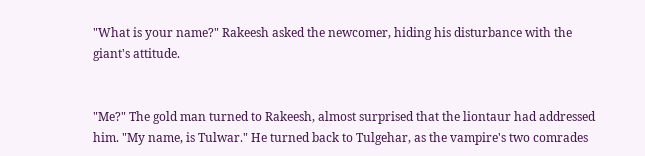"What is your name?" Rakeesh asked the newcomer, hiding his disturbance with the giant's attitude.


"Me?" The gold man turned to Rakeesh, almost surprised that the liontaur had addressed him. "My name, is Tulwar." He turned back to Tulgehar, as the vampire's two comrades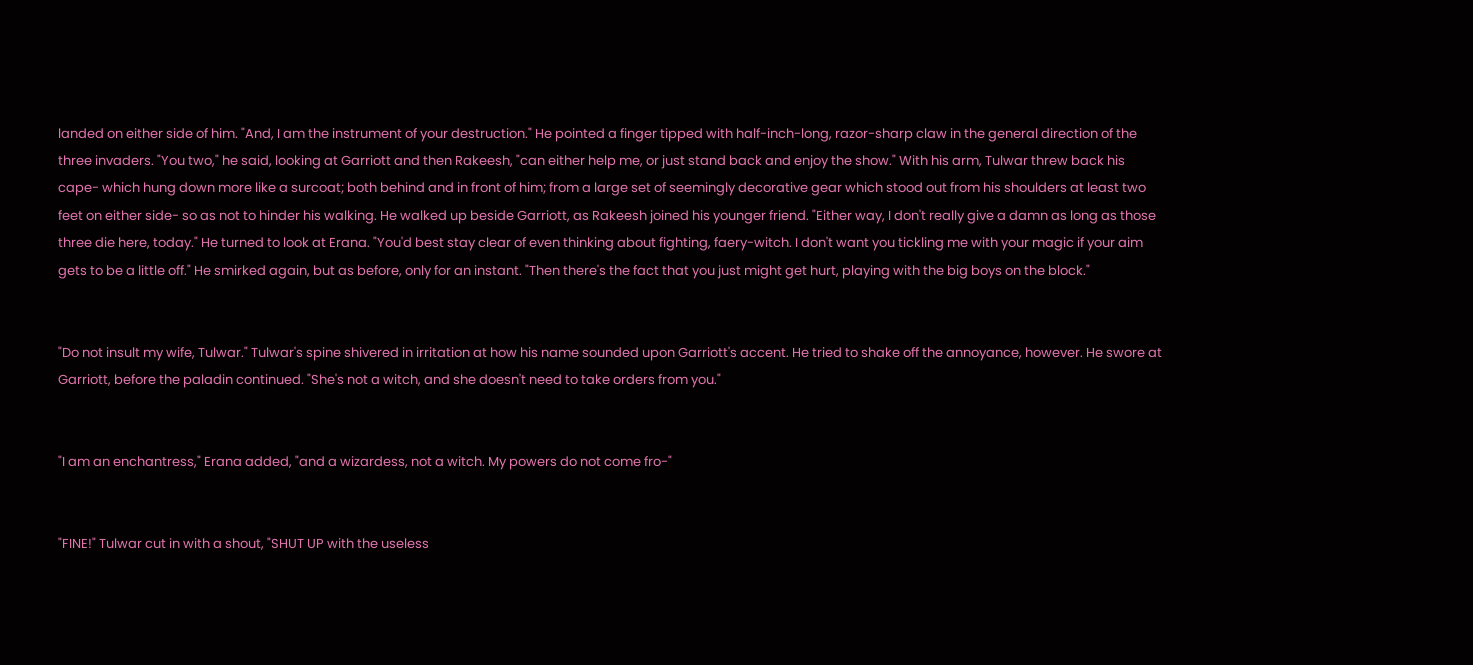landed on either side of him. "And, I am the instrument of your destruction." He pointed a finger tipped with half-inch-long, razor-sharp claw in the general direction of the three invaders. "You two," he said, looking at Garriott and then Rakeesh, "can either help me, or just stand back and enjoy the show." With his arm, Tulwar threw back his cape- which hung down more like a surcoat; both behind and in front of him; from a large set of seemingly decorative gear which stood out from his shoulders at least two feet on either side- so as not to hinder his walking. He walked up beside Garriott, as Rakeesh joined his younger friend. "Either way, I don't really give a damn as long as those three die here, today." He turned to look at Erana. "You'd best stay clear of even thinking about fighting, faery-witch. I don't want you tickling me with your magic if your aim gets to be a little off." He smirked again, but as before, only for an instant. "Then there's the fact that you just might get hurt, playing with the big boys on the block."


"Do not insult my wife, Tulwar." Tulwar's spine shivered in irritation at how his name sounded upon Garriott's accent. He tried to shake off the annoyance, however. He swore at Garriott, before the paladin continued. "She's not a witch, and she doesn't need to take orders from you."


"I am an enchantress," Erana added, "and a wizardess, not a witch. My powers do not come fro-"


"FINE!" Tulwar cut in with a shout, "SHUT UP with the useless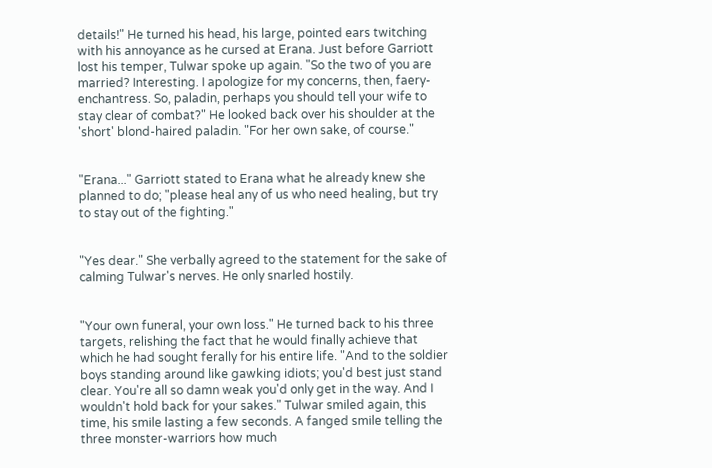details!" He turned his head, his large, pointed ears twitching with his annoyance as he cursed at Erana. Just before Garriott lost his temper, Tulwar spoke up again. "So the two of you are married? Interesting. I apologize for my concerns, then, faery-enchantress. So, paladin, perhaps you should tell your wife to stay clear of combat?" He looked back over his shoulder at the 'short' blond-haired paladin. "For her own sake, of course."


"Erana..." Garriott stated to Erana what he already knew she planned to do; "please heal any of us who need healing, but try to stay out of the fighting."


"Yes dear." She verbally agreed to the statement for the sake of calming Tulwar's nerves. He only snarled hostily.


"Your own funeral, your own loss." He turned back to his three targets, relishing the fact that he would finally achieve that which he had sought ferally for his entire life. "And to the soldier boys standing around like gawking idiots; you'd best just stand clear. You're all so damn weak you'd only get in the way. And I wouldn't hold back for your sakes." Tulwar smiled again, this time, his smile lasting a few seconds. A fanged smile telling the three monster-warriors how much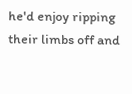he'd enjoy ripping their limbs off and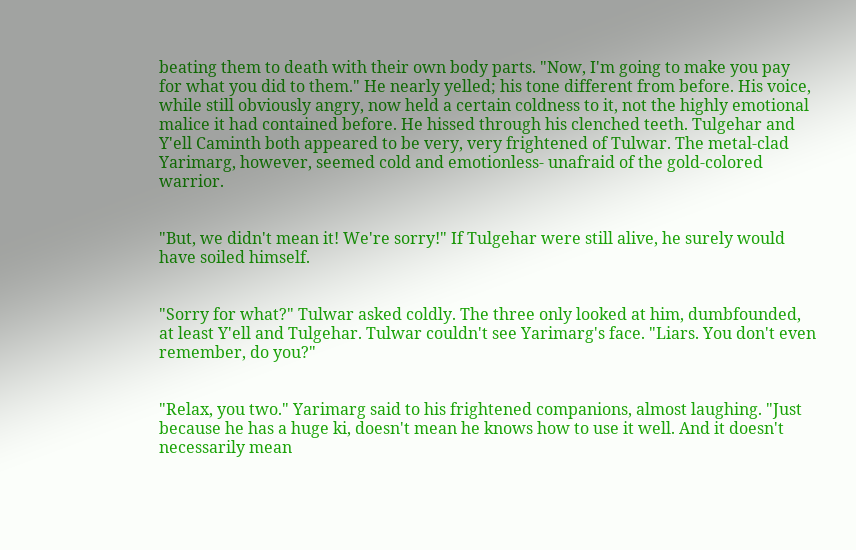beating them to death with their own body parts. "Now, I'm going to make you pay for what you did to them." He nearly yelled; his tone different from before. His voice, while still obviously angry, now held a certain coldness to it, not the highly emotional malice it had contained before. He hissed through his clenched teeth. Tulgehar and Y'ell Caminth both appeared to be very, very frightened of Tulwar. The metal-clad Yarimarg, however, seemed cold and emotionless- unafraid of the gold-colored warrior.


"But, we didn't mean it! We're sorry!" If Tulgehar were still alive, he surely would have soiled himself.


"Sorry for what?" Tulwar asked coldly. The three only looked at him, dumbfounded, at least Y'ell and Tulgehar. Tulwar couldn't see Yarimarg's face. "Liars. You don't even remember, do you?"


"Relax, you two." Yarimarg said to his frightened companions, almost laughing. "Just because he has a huge ki, doesn't mean he knows how to use it well. And it doesn't necessarily mean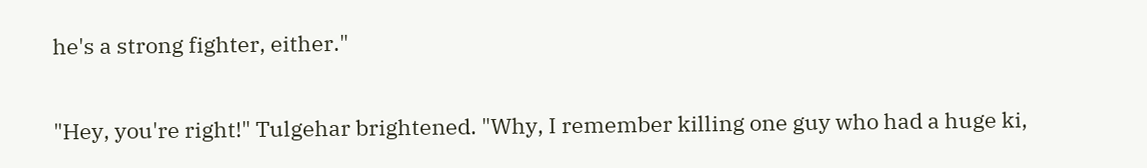he's a strong fighter, either."


"Hey, you're right!" Tulgehar brightened. "Why, I remember killing one guy who had a huge ki,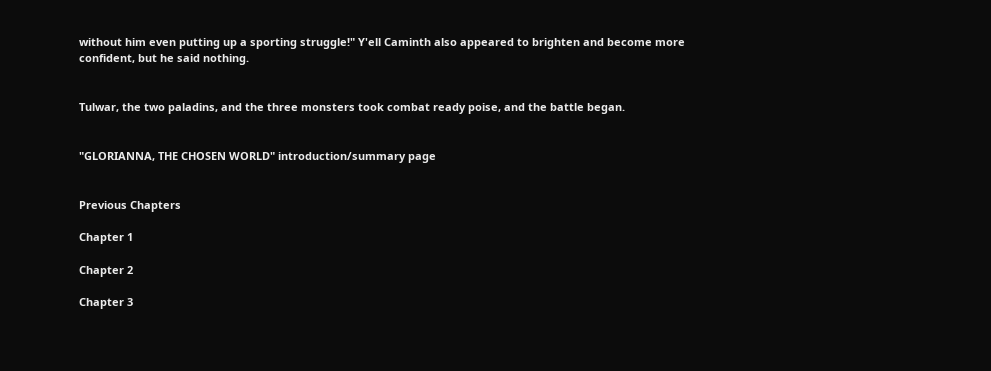without him even putting up a sporting struggle!" Y'ell Caminth also appeared to brighten and become more confident, but he said nothing.


Tulwar, the two paladins, and the three monsters took combat ready poise, and the battle began.


"GLORIANNA, THE CHOSEN WORLD" introduction/summary page


Previous Chapters

Chapter 1

Chapter 2

Chapter 3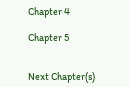Chapter 4

Chapter 5


Next Chapter(s)